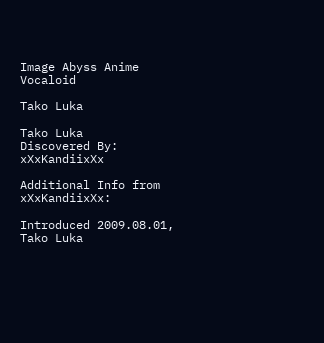Image Abyss Anime Vocaloid

Tako Luka

Tako Luka
Discovered By: xXxKandiixXx

Additional Info from xXxKandiixXx:

Introduced 2009.08.01, Tako Luka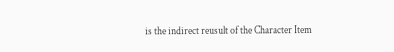is the indirect reusult of the Character Item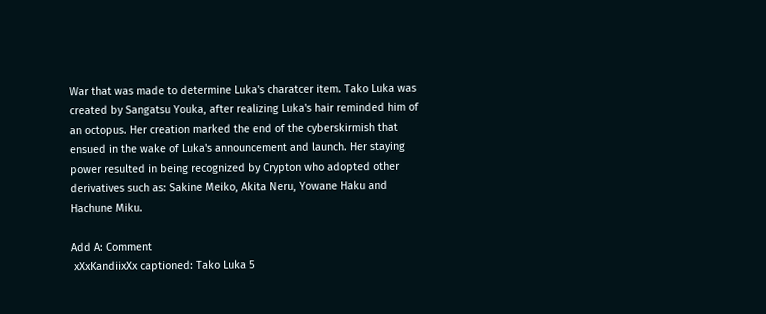War that was made to determine Luka's charatcer item. Tako Luka was created by Sangatsu Youka, after realizing Luka's hair reminded him of an octopus. Her creation marked the end of the cyberskirmish that ensued in the wake of Luka's announcement and launch. Her staying power resulted in being recognized by Crypton who adopted other derivatives such as: Sakine Meiko, Akita Neru, Yowane Haku and Hachune Miku.

Add A: Comment
 xXxKandiixXx captioned: Tako Luka 5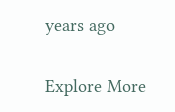years ago

Explore More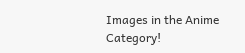Images in the Anime Category!